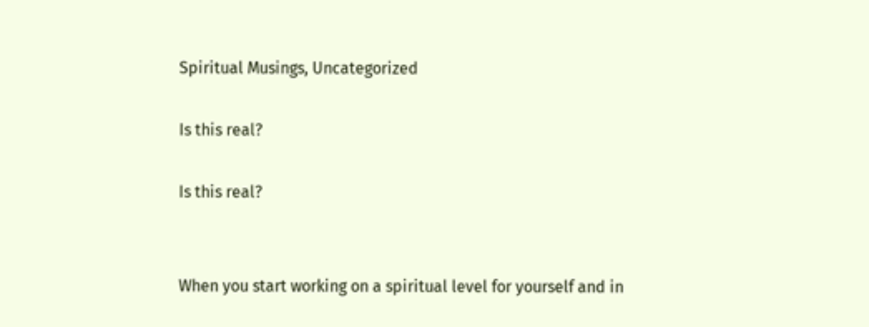Spiritual Musings, Uncategorized

Is this real?

Is this real?


When you start working on a spiritual level for yourself and in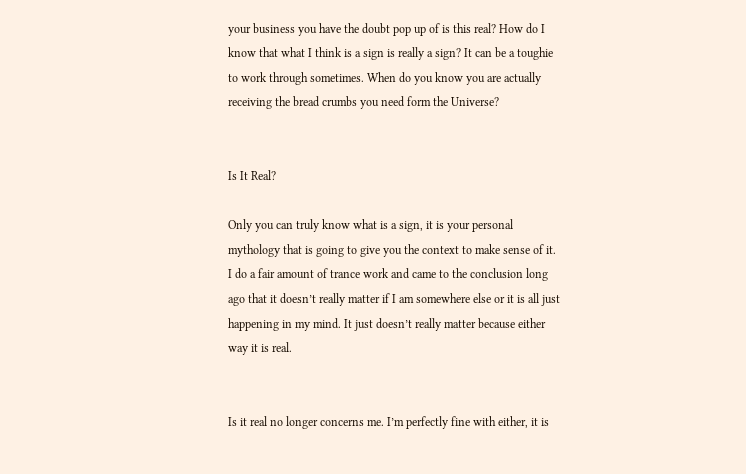your business you have the doubt pop up of is this real? How do I know that what I think is a sign is really a sign? It can be a toughie to work through sometimes. When do you know you are actually receiving the bread crumbs you need form the Universe?


Is It Real?

Only you can truly know what is a sign, it is your personal mythology that is going to give you the context to make sense of it. I do a fair amount of trance work and came to the conclusion long ago that it doesn’t really matter if I am somewhere else or it is all just happening in my mind. It just doesn’t really matter because either way it is real.


Is it real no longer concerns me. I’m perfectly fine with either, it is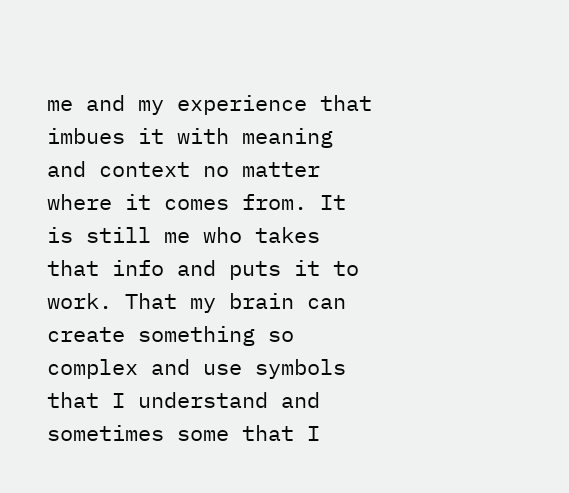me and my experience that imbues it with meaning and context no matter where it comes from. It is still me who takes that info and puts it to work. That my brain can create something so complex and use symbols that I understand and sometimes some that I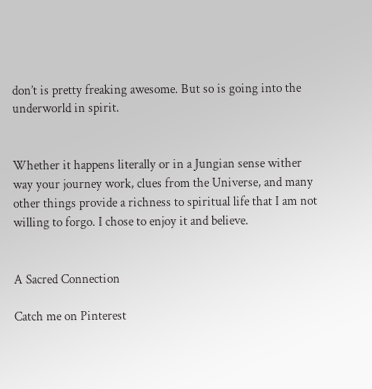don’t is pretty freaking awesome. But so is going into the underworld in spirit.


Whether it happens literally or in a Jungian sense wither way your journey work, clues from the Universe, and many other things provide a richness to spiritual life that I am not willing to forgo. I chose to enjoy it and believe.


A Sacred Connection

Catch me on Pinterest